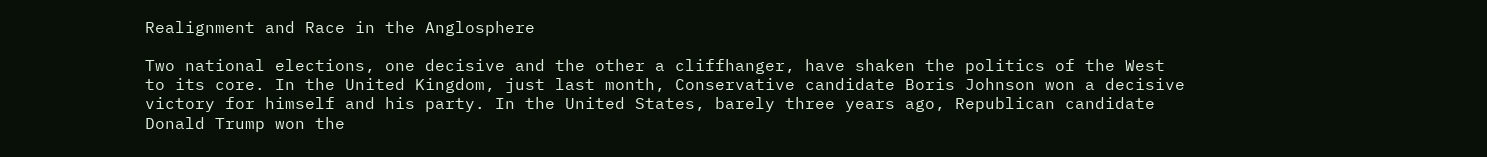Realignment and Race in the Anglosphere

Two national elections, one decisive and the other a cliffhanger, have shaken the politics of the West to its core. In the United Kingdom, just last month, Conservative candidate Boris Johnson won a decisive victory for himself and his party. In the United States, barely three years ago, Republican candidate Donald Trump won the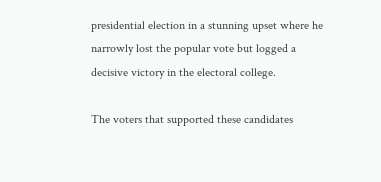presidential election in a stunning upset where he narrowly lost the popular vote but logged a decisive victory in the electoral college.

The voters that supported these candidates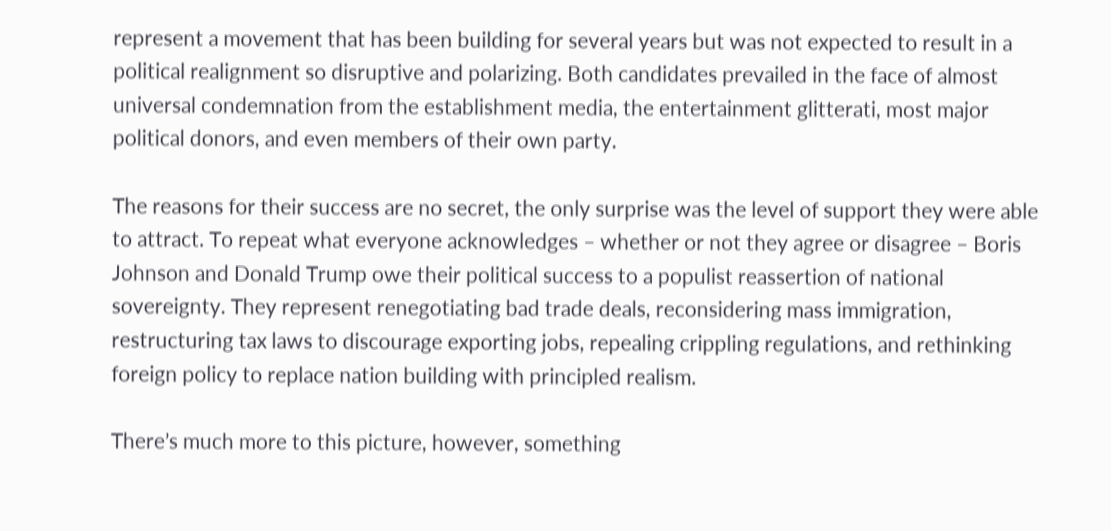represent a movement that has been building for several years but was not expected to result in a political realignment so disruptive and polarizing. Both candidates prevailed in the face of almost universal condemnation from the establishment media, the entertainment glitterati, most major political donors, and even members of their own party.

The reasons for their success are no secret, the only surprise was the level of support they were able to attract. To repeat what everyone acknowledges – whether or not they agree or disagree – Boris Johnson and Donald Trump owe their political success to a populist reassertion of national sovereignty. They represent renegotiating bad trade deals, reconsidering mass immigration, restructuring tax laws to discourage exporting jobs, repealing crippling regulations, and rethinking foreign policy to replace nation building with principled realism.

There’s much more to this picture, however, something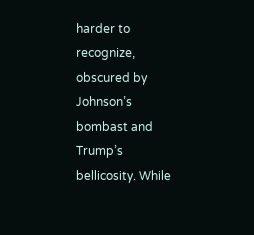harder to recognize, obscured by Johnson’s bombast and Trump’s bellicosity. While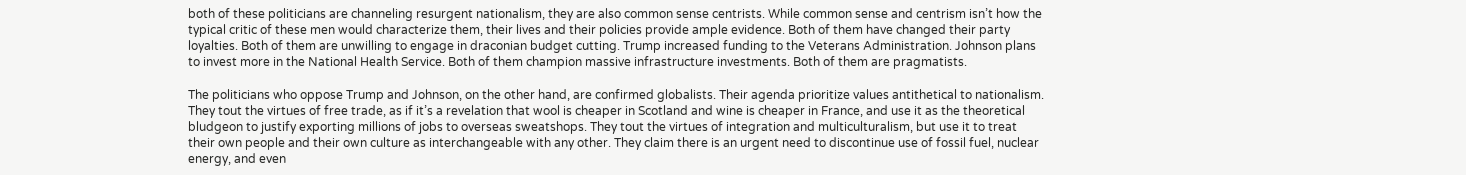both of these politicians are channeling resurgent nationalism, they are also common sense centrists. While common sense and centrism isn’t how the typical critic of these men would characterize them, their lives and their policies provide ample evidence. Both of them have changed their party loyalties. Both of them are unwilling to engage in draconian budget cutting. Trump increased funding to the Veterans Administration. Johnson plans to invest more in the National Health Service. Both of them champion massive infrastructure investments. Both of them are pragmatists.

The politicians who oppose Trump and Johnson, on the other hand, are confirmed globalists. Their agenda prioritize values antithetical to nationalism. They tout the virtues of free trade, as if it’s a revelation that wool is cheaper in Scotland and wine is cheaper in France, and use it as the theoretical bludgeon to justify exporting millions of jobs to overseas sweatshops. They tout the virtues of integration and multiculturalism, but use it to treat their own people and their own culture as interchangeable with any other. They claim there is an urgent need to discontinue use of fossil fuel, nuclear energy, and even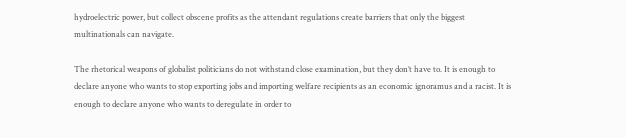hydroelectric power, but collect obscene profits as the attendant regulations create barriers that only the biggest multinationals can navigate.

The rhetorical weapons of globalist politicians do not withstand close examination, but they don’t have to. It is enough to declare anyone who wants to stop exporting jobs and importing welfare recipients as an economic ignoramus and a racist. It is enough to declare anyone who wants to deregulate in order to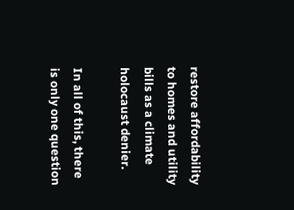restore affordability to homes and utility bills as a climate holocaust denier.

In all of this, there is only one question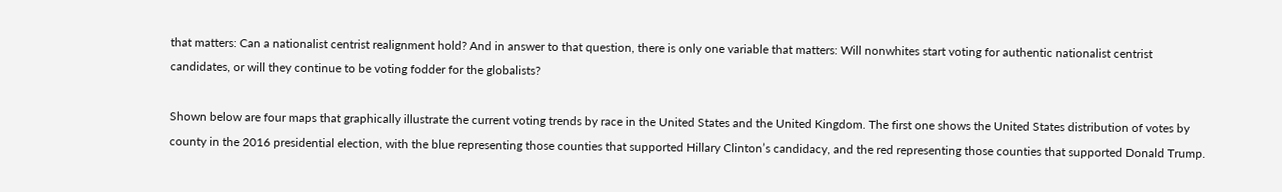that matters: Can a nationalist centrist realignment hold? And in answer to that question, there is only one variable that matters: Will nonwhites start voting for authentic nationalist centrist candidates, or will they continue to be voting fodder for the globalists?

Shown below are four maps that graphically illustrate the current voting trends by race in the United States and the United Kingdom. The first one shows the United States distribution of votes by county in the 2016 presidential election, with the blue representing those counties that supported Hillary Clinton’s candidacy, and the red representing those counties that supported Donald Trump.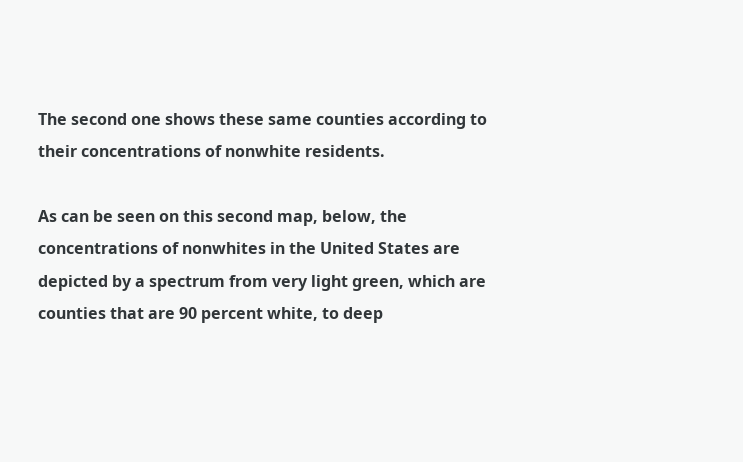The second one shows these same counties according to their concentrations of nonwhite residents.

As can be seen on this second map, below, the concentrations of nonwhites in the United States are depicted by a spectrum from very light green, which are counties that are 90 percent white, to deep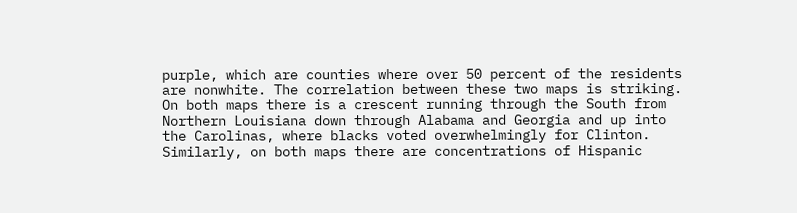purple, which are counties where over 50 percent of the residents are nonwhite. The correlation between these two maps is striking. On both maps there is a crescent running through the South from Northern Louisiana down through Alabama and Georgia and up into the Carolinas, where blacks voted overwhelmingly for Clinton. Similarly, on both maps there are concentrations of Hispanic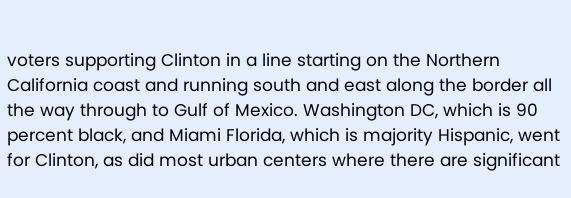voters supporting Clinton in a line starting on the Northern California coast and running south and east along the border all the way through to Gulf of Mexico. Washington DC, which is 90 percent black, and Miami Florida, which is majority Hispanic, went for Clinton, as did most urban centers where there are significant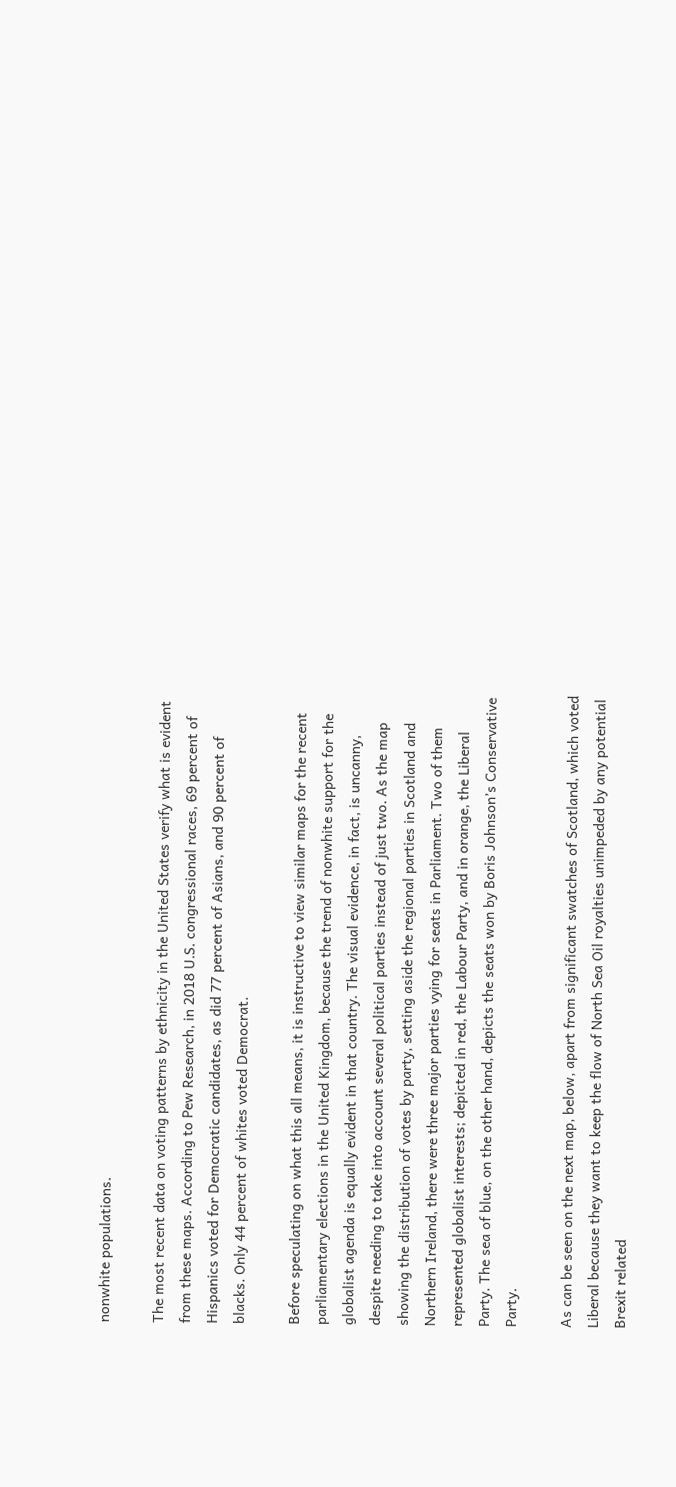nonwhite populations.

The most recent data on voting patterns by ethnicity in the United States verify what is evident from these maps. According to Pew Research, in 2018 U.S. congressional races, 69 percent of Hispanics voted for Democratic candidates, as did 77 percent of Asians, and 90 percent of blacks. Only 44 percent of whites voted Democrat.

Before speculating on what this all means, it is instructive to view similar maps for the recent parliamentary elections in the United Kingdom, because the trend of nonwhite support for the globalist agenda is equally evident in that country. The visual evidence, in fact, is uncanny, despite needing to take into account several political parties instead of just two. As the map showing the distribution of votes by party, setting aside the regional parties in Scotland and Northern Ireland, there were three major parties vying for seats in Parliament. Two of them represented globalist interests; depicted in red, the Labour Party, and in orange, the Liberal Party. The sea of blue, on the other hand, depicts the seats won by Boris Johnson’s Conservative Party.

As can be seen on the next map, below, apart from significant swatches of Scotland, which voted Liberal because they want to keep the flow of North Sea Oil royalties unimpeded by any potential Brexit related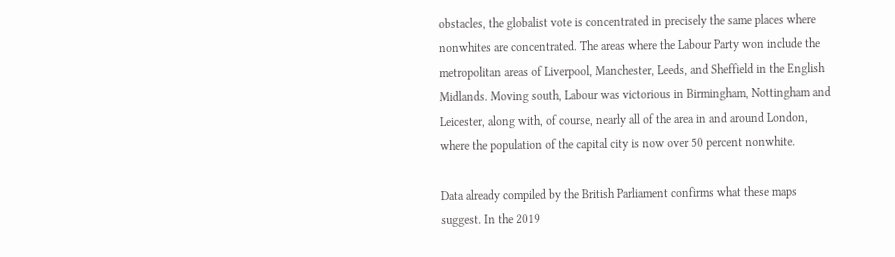obstacles, the globalist vote is concentrated in precisely the same places where nonwhites are concentrated. The areas where the Labour Party won include the metropolitan areas of Liverpool, Manchester, Leeds, and Sheffield in the English Midlands. Moving south, Labour was victorious in Birmingham, Nottingham and Leicester, along with, of course, nearly all of the area in and around London, where the population of the capital city is now over 50 percent nonwhite.

Data already compiled by the British Parliament confirms what these maps suggest. In the 2019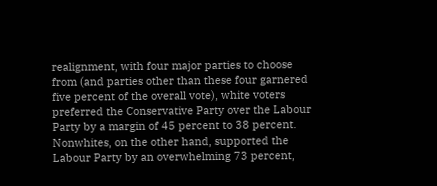realignment, with four major parties to choose from (and parties other than these four garnered five percent of the overall vote), white voters preferred the Conservative Party over the Labour Party by a margin of 45 percent to 38 percent. Nonwhites, on the other hand, supported the Labour Party by an overwhelming 73 percent,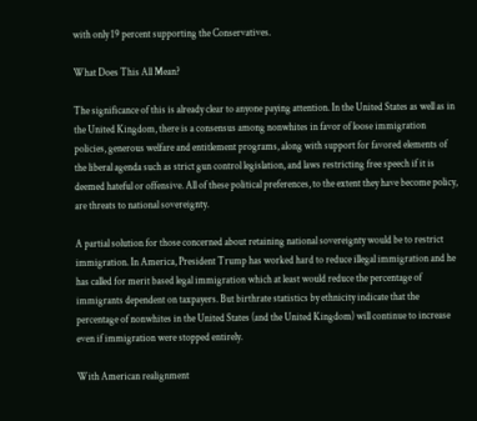with only 19 percent supporting the Conservatives.

What Does This All Mean?

The significance of this is already clear to anyone paying attention. In the United States as well as in the United Kingdom, there is a consensus among nonwhites in favor of loose immigration policies, generous welfare and entitlement programs, along with support for favored elements of the liberal agenda such as strict gun control legislation, and laws restricting free speech if it is deemed hateful or offensive. All of these political preferences, to the extent they have become policy, are threats to national sovereignty.

A partial solution for those concerned about retaining national sovereignty would be to restrict immigration. In America, President Trump has worked hard to reduce illegal immigration and he has called for merit based legal immigration which at least would reduce the percentage of immigrants dependent on taxpayers. But birthrate statistics by ethnicity indicate that the percentage of nonwhites in the United States (and the United Kingdom) will continue to increase even if immigration were stopped entirely.

With American realignment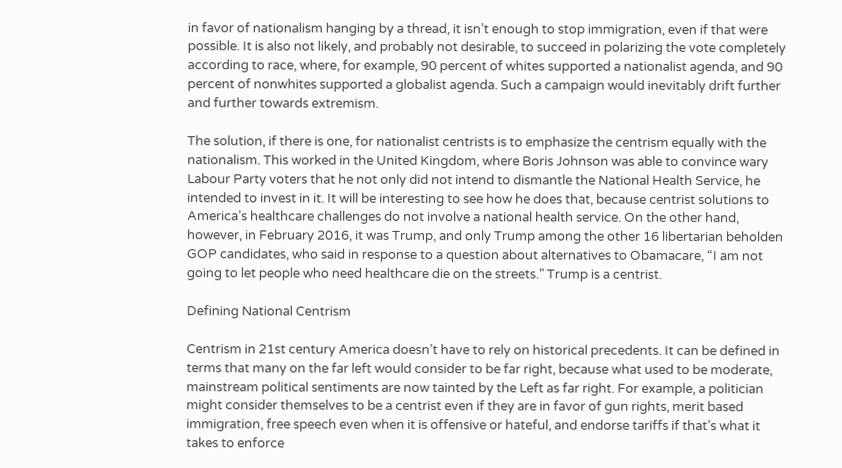in favor of nationalism hanging by a thread, it isn’t enough to stop immigration, even if that were possible. It is also not likely, and probably not desirable, to succeed in polarizing the vote completely according to race, where, for example, 90 percent of whites supported a nationalist agenda, and 90 percent of nonwhites supported a globalist agenda. Such a campaign would inevitably drift further and further towards extremism.

The solution, if there is one, for nationalist centrists is to emphasize the centrism equally with the nationalism. This worked in the United Kingdom, where Boris Johnson was able to convince wary Labour Party voters that he not only did not intend to dismantle the National Health Service, he intended to invest in it. It will be interesting to see how he does that, because centrist solutions to America’s healthcare challenges do not involve a national health service. On the other hand, however, in February 2016, it was Trump, and only Trump among the other 16 libertarian beholden GOP candidates, who said in response to a question about alternatives to Obamacare, “I am not going to let people who need healthcare die on the streets.” Trump is a centrist.

Defining National Centrism

Centrism in 21st century America doesn’t have to rely on historical precedents. It can be defined in terms that many on the far left would consider to be far right, because what used to be moderate, mainstream political sentiments are now tainted by the Left as far right. For example, a politician might consider themselves to be a centrist even if they are in favor of gun rights, merit based immigration, free speech even when it is offensive or hateful, and endorse tariffs if that’s what it takes to enforce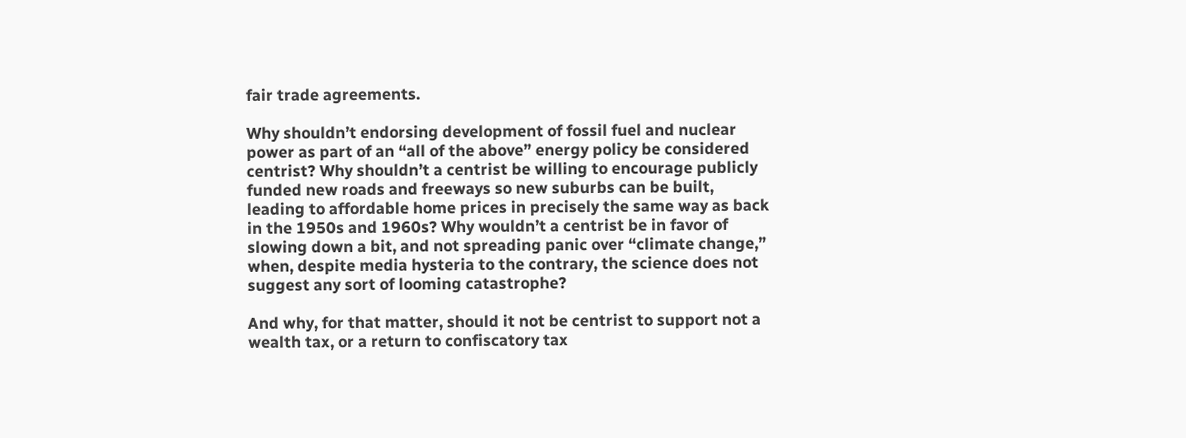fair trade agreements.

Why shouldn’t endorsing development of fossil fuel and nuclear power as part of an “all of the above” energy policy be considered centrist? Why shouldn’t a centrist be willing to encourage publicly funded new roads and freeways so new suburbs can be built, leading to affordable home prices in precisely the same way as back in the 1950s and 1960s? Why wouldn’t a centrist be in favor of slowing down a bit, and not spreading panic over “climate change,” when, despite media hysteria to the contrary, the science does not suggest any sort of looming catastrophe?

And why, for that matter, should it not be centrist to support not a wealth tax, or a return to confiscatory tax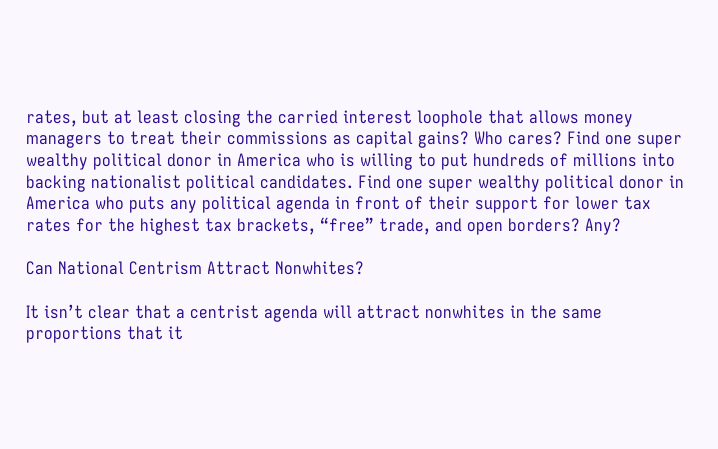rates, but at least closing the carried interest loophole that allows money managers to treat their commissions as capital gains? Who cares? Find one super wealthy political donor in America who is willing to put hundreds of millions into backing nationalist political candidates. Find one super wealthy political donor in America who puts any political agenda in front of their support for lower tax rates for the highest tax brackets, “free” trade, and open borders? Any?

Can National Centrism Attract Nonwhites?

It isn’t clear that a centrist agenda will attract nonwhites in the same proportions that it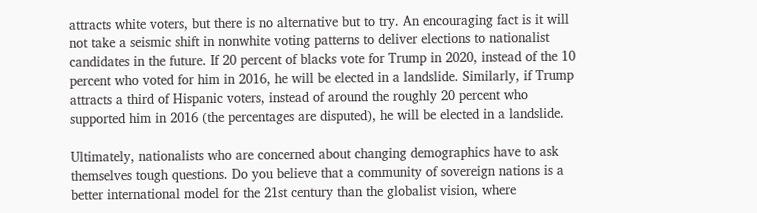attracts white voters, but there is no alternative but to try. An encouraging fact is it will not take a seismic shift in nonwhite voting patterns to deliver elections to nationalist candidates in the future. If 20 percent of blacks vote for Trump in 2020, instead of the 10 percent who voted for him in 2016, he will be elected in a landslide. Similarly, if Trump attracts a third of Hispanic voters, instead of around the roughly 20 percent who supported him in 2016 (the percentages are disputed), he will be elected in a landslide.

Ultimately, nationalists who are concerned about changing demographics have to ask themselves tough questions. Do you believe that a community of sovereign nations is a better international model for the 21st century than the globalist vision, where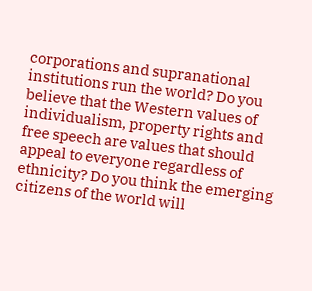corporations and supranational institutions run the world? Do you believe that the Western values of individualism, property rights and free speech are values that should appeal to everyone regardless of ethnicity? Do you think the emerging citizens of the world will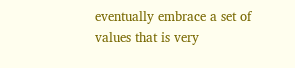eventually embrace a set of values that is very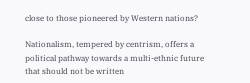close to those pioneered by Western nations?

Nationalism, tempered by centrism, offers a political pathway towards a multi-ethnic future that should not be written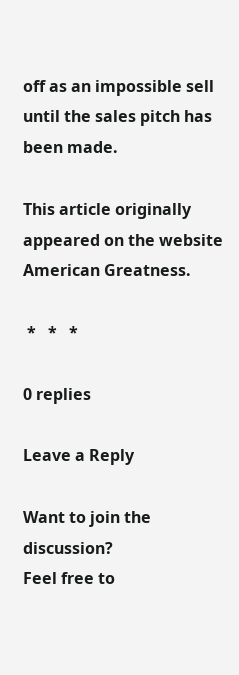off as an impossible sell until the sales pitch has been made.

This article originally appeared on the website American Greatness.

 *   *   *

0 replies

Leave a Reply

Want to join the discussion?
Feel free to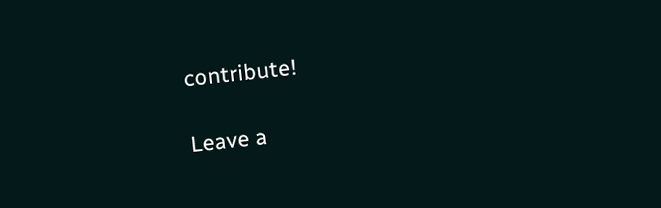contribute!

Leave a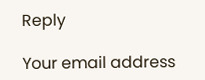Reply

Your email address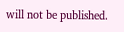will not be published.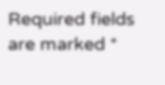Required fields are marked *